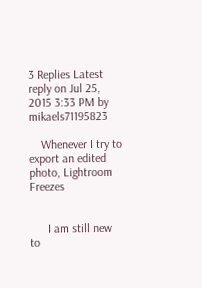3 Replies Latest reply on Jul 25, 2015 3:33 PM by mikaels71195823

    Whenever I try to export an edited photo, Lightroom Freezes


      I am still new to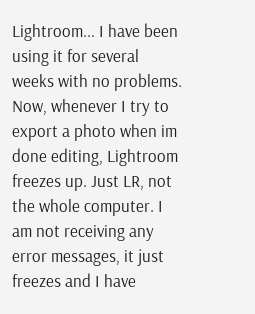Lightroom... I have been using it for several weeks with no problems. Now, whenever I try to export a photo when im done editing, Lightroom freezes up. Just LR, not the whole computer. I am not receiving any error messages, it just freezes and I have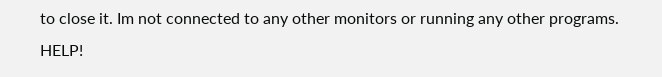to close it. Im not connected to any other monitors or running any other programs. HELP!